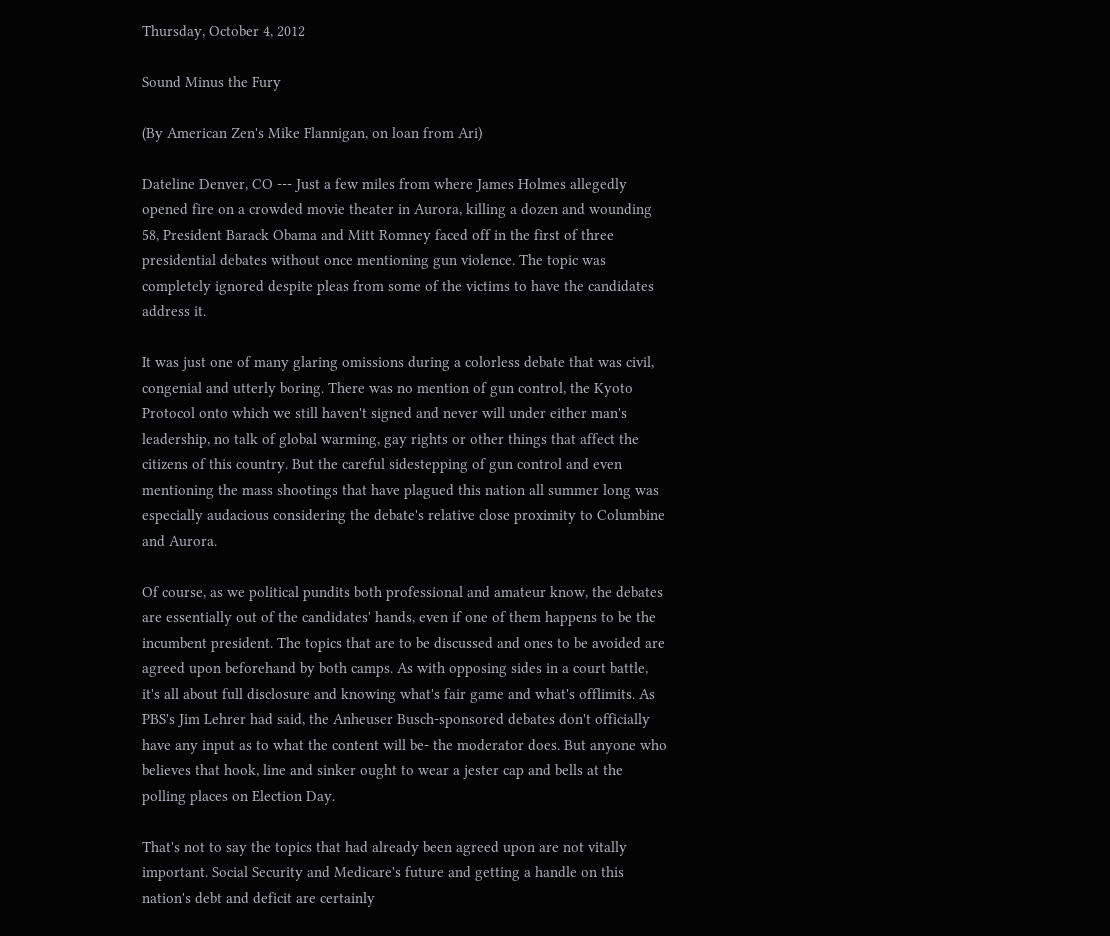Thursday, October 4, 2012

Sound Minus the Fury

(By American Zen's Mike Flannigan, on loan from Ari)

Dateline Denver, CO --- Just a few miles from where James Holmes allegedly opened fire on a crowded movie theater in Aurora, killing a dozen and wounding 58, President Barack Obama and Mitt Romney faced off in the first of three presidential debates without once mentioning gun violence. The topic was completely ignored despite pleas from some of the victims to have the candidates address it.

It was just one of many glaring omissions during a colorless debate that was civil, congenial and utterly boring. There was no mention of gun control, the Kyoto Protocol onto which we still haven't signed and never will under either man's leadership, no talk of global warming, gay rights or other things that affect the citizens of this country. But the careful sidestepping of gun control and even mentioning the mass shootings that have plagued this nation all summer long was especially audacious considering the debate's relative close proximity to Columbine and Aurora.

Of course, as we political pundits both professional and amateur know, the debates are essentially out of the candidates' hands, even if one of them happens to be the incumbent president. The topics that are to be discussed and ones to be avoided are agreed upon beforehand by both camps. As with opposing sides in a court battle, it's all about full disclosure and knowing what's fair game and what's offlimits. As PBS's Jim Lehrer had said, the Anheuser Busch-sponsored debates don't officially have any input as to what the content will be- the moderator does. But anyone who believes that hook, line and sinker ought to wear a jester cap and bells at the polling places on Election Day.

That's not to say the topics that had already been agreed upon are not vitally important. Social Security and Medicare's future and getting a handle on this nation's debt and deficit are certainly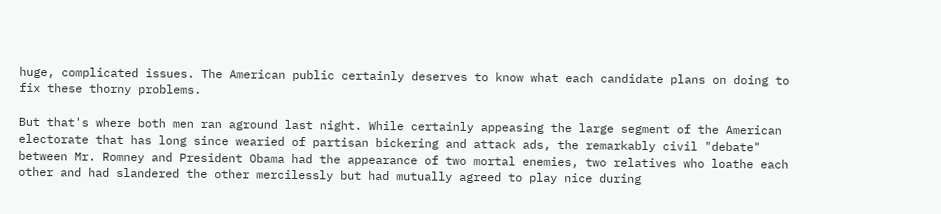huge, complicated issues. The American public certainly deserves to know what each candidate plans on doing to fix these thorny problems.

But that's where both men ran aground last night. While certainly appeasing the large segment of the American electorate that has long since wearied of partisan bickering and attack ads, the remarkably civil "debate" between Mr. Romney and President Obama had the appearance of two mortal enemies, two relatives who loathe each other and had slandered the other mercilessly but had mutually agreed to play nice during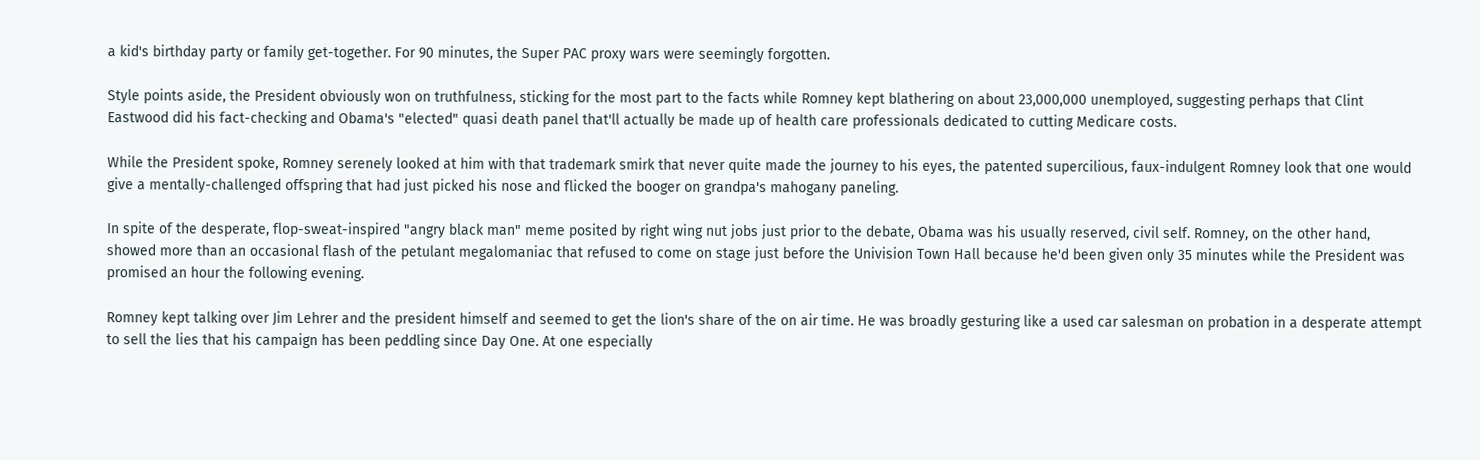a kid's birthday party or family get-together. For 90 minutes, the Super PAC proxy wars were seemingly forgotten.

Style points aside, the President obviously won on truthfulness, sticking for the most part to the facts while Romney kept blathering on about 23,000,000 unemployed, suggesting perhaps that Clint Eastwood did his fact-checking and Obama's "elected" quasi death panel that'll actually be made up of health care professionals dedicated to cutting Medicare costs.

While the President spoke, Romney serenely looked at him with that trademark smirk that never quite made the journey to his eyes, the patented supercilious, faux-indulgent Romney look that one would give a mentally-challenged offspring that had just picked his nose and flicked the booger on grandpa's mahogany paneling.

In spite of the desperate, flop-sweat-inspired "angry black man" meme posited by right wing nut jobs just prior to the debate, Obama was his usually reserved, civil self. Romney, on the other hand, showed more than an occasional flash of the petulant megalomaniac that refused to come on stage just before the Univision Town Hall because he'd been given only 35 minutes while the President was promised an hour the following evening.

Romney kept talking over Jim Lehrer and the president himself and seemed to get the lion's share of the on air time. He was broadly gesturing like a used car salesman on probation in a desperate attempt to sell the lies that his campaign has been peddling since Day One. At one especially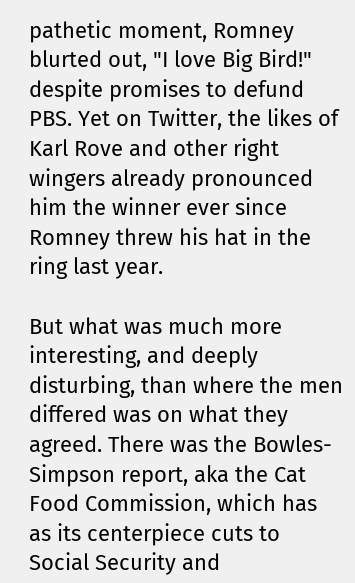pathetic moment, Romney blurted out, "I love Big Bird!" despite promises to defund PBS. Yet on Twitter, the likes of Karl Rove and other right wingers already pronounced him the winner ever since Romney threw his hat in the ring last year.

But what was much more interesting, and deeply disturbing, than where the men differed was on what they agreed. There was the Bowles-Simpson report, aka the Cat Food Commission, which has as its centerpiece cuts to Social Security and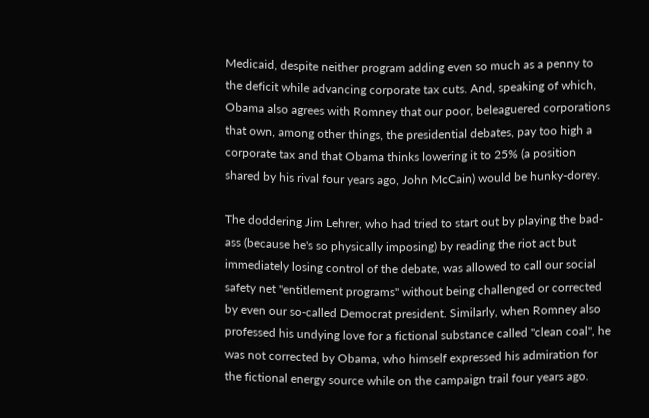Medicaid, despite neither program adding even so much as a penny to the deficit while advancing corporate tax cuts. And, speaking of which, Obama also agrees with Romney that our poor, beleaguered corporations that own, among other things, the presidential debates, pay too high a corporate tax and that Obama thinks lowering it to 25% (a position shared by his rival four years ago, John McCain) would be hunky-dorey.

The doddering Jim Lehrer, who had tried to start out by playing the bad-ass (because he's so physically imposing) by reading the riot act but immediately losing control of the debate, was allowed to call our social safety net "entitlement programs" without being challenged or corrected by even our so-called Democrat president. Similarly, when Romney also professed his undying love for a fictional substance called "clean coal", he was not corrected by Obama, who himself expressed his admiration for the fictional energy source while on the campaign trail four years ago.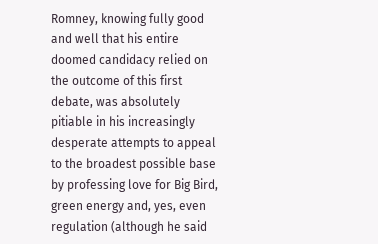Romney, knowing fully good and well that his entire doomed candidacy relied on the outcome of this first debate, was absolutely pitiable in his increasingly desperate attempts to appeal to the broadest possible base by professing love for Big Bird, green energy and, yes, even regulation (although he said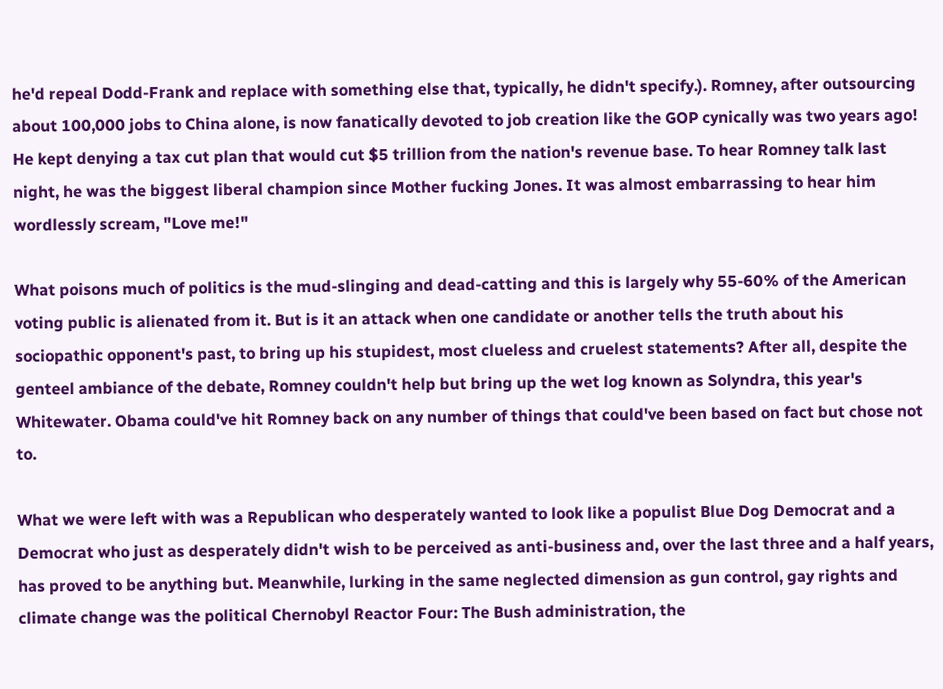he'd repeal Dodd-Frank and replace with something else that, typically, he didn't specify.). Romney, after outsourcing about 100,000 jobs to China alone, is now fanatically devoted to job creation like the GOP cynically was two years ago! He kept denying a tax cut plan that would cut $5 trillion from the nation's revenue base. To hear Romney talk last night, he was the biggest liberal champion since Mother fucking Jones. It was almost embarrassing to hear him wordlessly scream, "Love me!"

What poisons much of politics is the mud-slinging and dead-catting and this is largely why 55-60% of the American voting public is alienated from it. But is it an attack when one candidate or another tells the truth about his sociopathic opponent's past, to bring up his stupidest, most clueless and cruelest statements? After all, despite the genteel ambiance of the debate, Romney couldn't help but bring up the wet log known as Solyndra, this year's Whitewater. Obama could've hit Romney back on any number of things that could've been based on fact but chose not to.

What we were left with was a Republican who desperately wanted to look like a populist Blue Dog Democrat and a Democrat who just as desperately didn't wish to be perceived as anti-business and, over the last three and a half years, has proved to be anything but. Meanwhile, lurking in the same neglected dimension as gun control, gay rights and climate change was the political Chernobyl Reactor Four: The Bush administration, the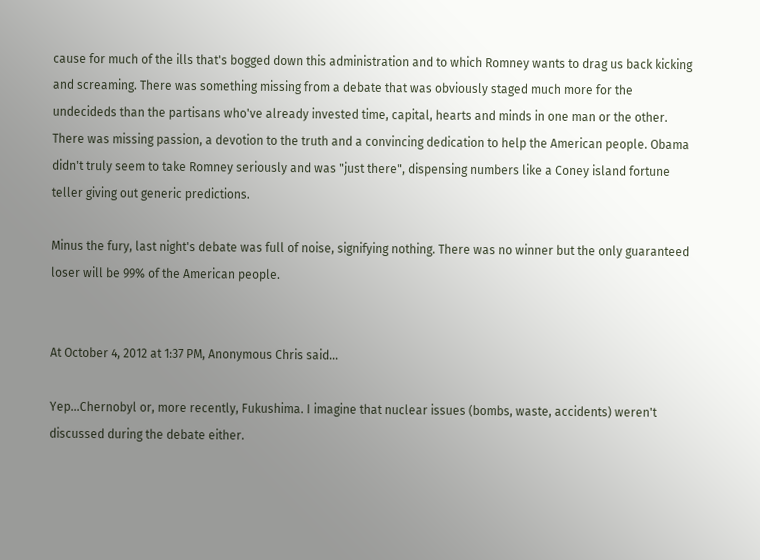cause for much of the ills that's bogged down this administration and to which Romney wants to drag us back kicking and screaming. There was something missing from a debate that was obviously staged much more for the undecideds than the partisans who've already invested time, capital, hearts and minds in one man or the other. There was missing passion, a devotion to the truth and a convincing dedication to help the American people. Obama didn't truly seem to take Romney seriously and was "just there", dispensing numbers like a Coney island fortune teller giving out generic predictions.

Minus the fury, last night's debate was full of noise, signifying nothing. There was no winner but the only guaranteed loser will be 99% of the American people.


At October 4, 2012 at 1:37 PM, Anonymous Chris said...

Yep...Chernobyl or, more recently, Fukushima. I imagine that nuclear issues (bombs, waste, accidents) weren't discussed during the debate either.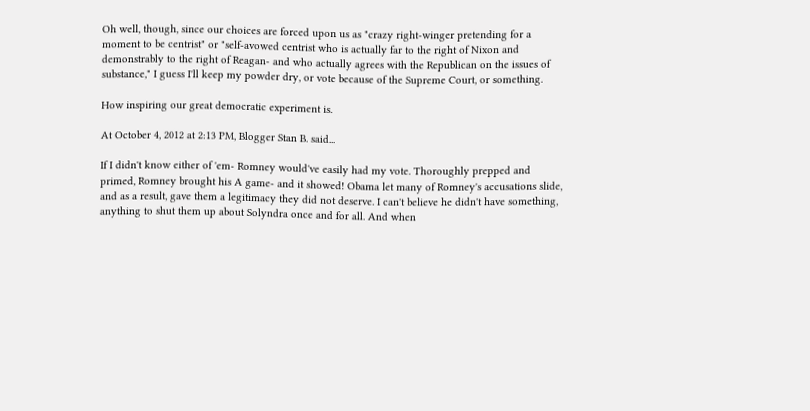Oh well, though, since our choices are forced upon us as "crazy right-winger pretending for a moment to be centrist" or "self-avowed centrist who is actually far to the right of Nixon and demonstrably to the right of Reagan- and who actually agrees with the Republican on the issues of substance," I guess I'll keep my powder dry, or vote because of the Supreme Court, or something.

How inspiring our great democratic experiment is.

At October 4, 2012 at 2:13 PM, Blogger Stan B. said...

If I didn't know either of 'em- Romney would've easily had my vote. Thoroughly prepped and primed, Romney brought his A game- and it showed! Obama let many of Romney's accusations slide, and as a result, gave them a legitimacy they did not deserve. I can't believe he didn't have something, anything to shut them up about Solyndra once and for all. And when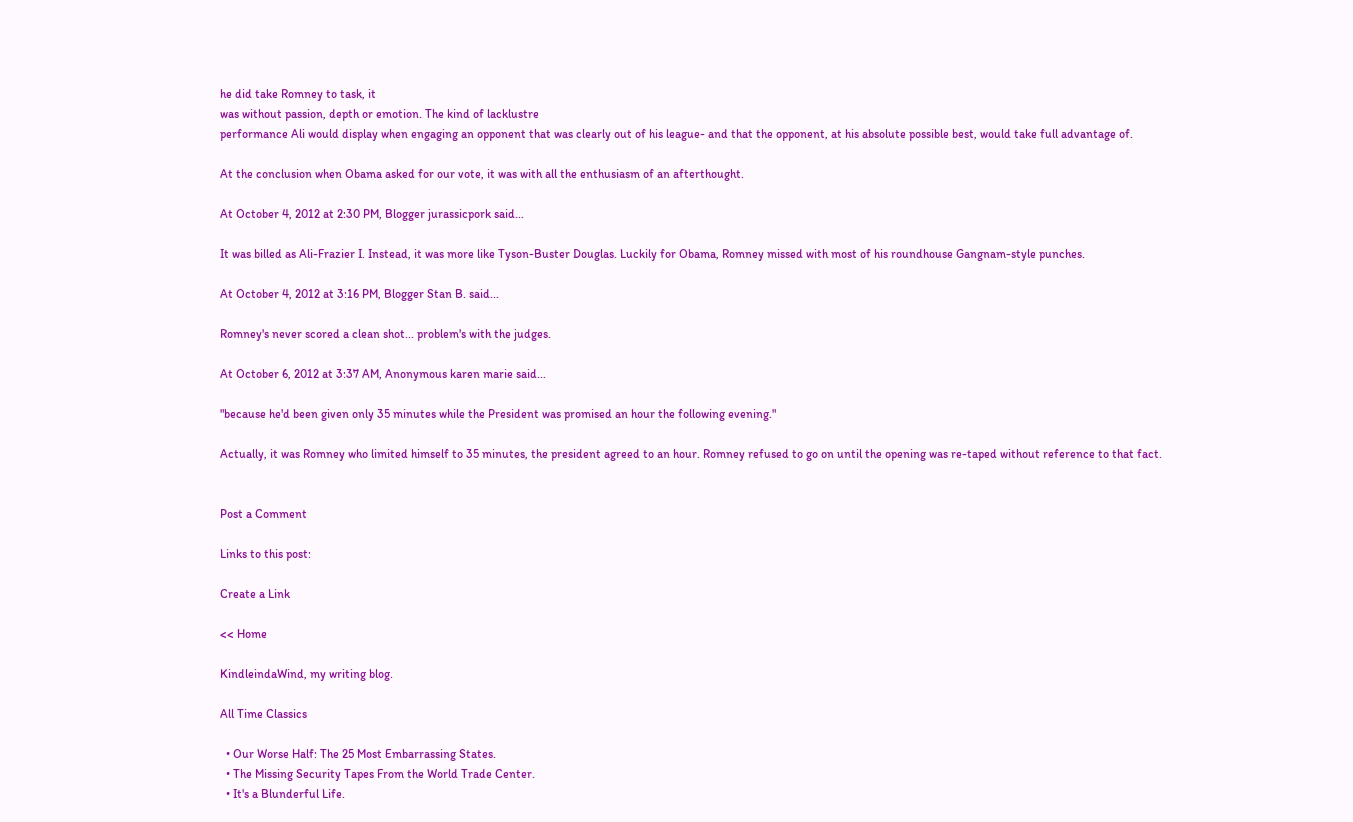he did take Romney to task, it
was without passion, depth or emotion. The kind of lacklustre
performance Ali would display when engaging an opponent that was clearly out of his league- and that the opponent, at his absolute possible best, would take full advantage of.

At the conclusion when Obama asked for our vote, it was with all the enthusiasm of an afterthought.

At October 4, 2012 at 2:30 PM, Blogger jurassicpork said...

It was billed as Ali-Frazier I. Instead, it was more like Tyson-Buster Douglas. Luckily for Obama, Romney missed with most of his roundhouse Gangnam-style punches.

At October 4, 2012 at 3:16 PM, Blogger Stan B. said...

Romney's never scored a clean shot... problem's with the judges.

At October 6, 2012 at 3:37 AM, Anonymous karen marie said...

"because he'd been given only 35 minutes while the President was promised an hour the following evening."

Actually, it was Romney who limited himself to 35 minutes, the president agreed to an hour. Romney refused to go on until the opening was re-taped without reference to that fact.


Post a Comment

Links to this post:

Create a Link

<< Home

KindleindaWind, my writing blog.

All Time Classics

  • Our Worse Half: The 25 Most Embarrassing States.
  • The Missing Security Tapes From the World Trade Center.
  • It's a Blunderful Life.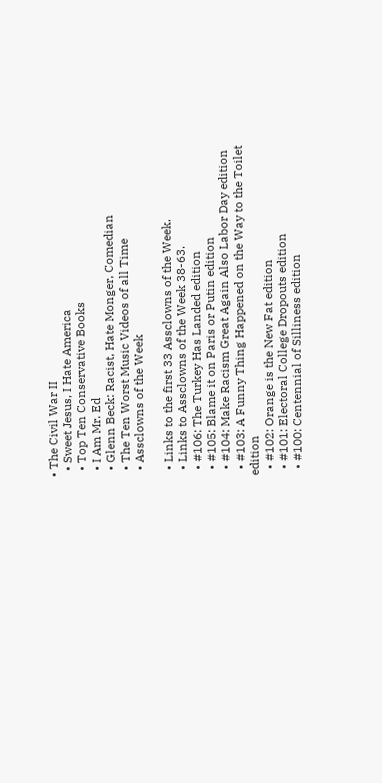• The Civil War II
  • Sweet Jesus, I Hate America
  • Top Ten Conservative Books
  • I Am Mr. Ed
  • Glenn Beck: Racist, Hate Monger, Comedian
  • The Ten Worst Music Videos of all Time
  • Assclowns of the Week

  • Links to the first 33 Assclowns of the Week.
  • Links to Assclowns of the Week 38-63.
  • #106: The Turkey Has Landed edition
  • #105: Blame it on Paris or Putin edition
  • #104: Make Racism Great Again Also Labor Day edition
  • #103: A Funny Thing Happened on the Way to the Toilet edition
  • #102: Orange is the New Fat edition
  • #101: Electoral College Dropouts edition
  • #100: Centennial of Silliness edition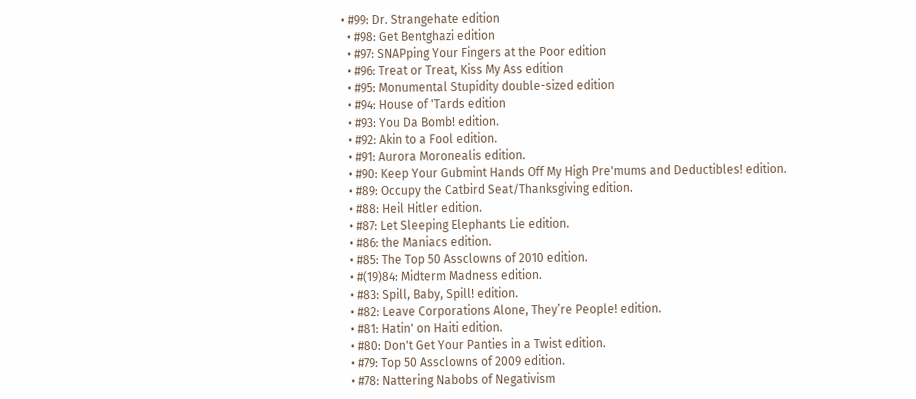• #99: Dr. Strangehate edition
  • #98: Get Bentghazi edition
  • #97: SNAPping Your Fingers at the Poor edition
  • #96: Treat or Treat, Kiss My Ass edition
  • #95: Monumental Stupidity double-sized edition
  • #94: House of 'Tards edition
  • #93: You Da Bomb! edition.
  • #92: Akin to a Fool edition.
  • #91: Aurora Moronealis edition.
  • #90: Keep Your Gubmint Hands Off My High Pre'mums and Deductibles! edition.
  • #89: Occupy the Catbird Seat/Thanksgiving edition.
  • #88: Heil Hitler edition.
  • #87: Let Sleeping Elephants Lie edition.
  • #86: the Maniacs edition.
  • #85: The Top 50 Assclowns of 2010 edition.
  • #(19)84: Midterm Madness edition.
  • #83: Spill, Baby, Spill! edition.
  • #82: Leave Corporations Alone, They’re People! edition.
  • #81: Hatin' on Haiti edition.
  • #80: Don't Get Your Panties in a Twist edition.
  • #79: Top 50 Assclowns of 2009 edition.
  • #78: Nattering Nabobs of Negativism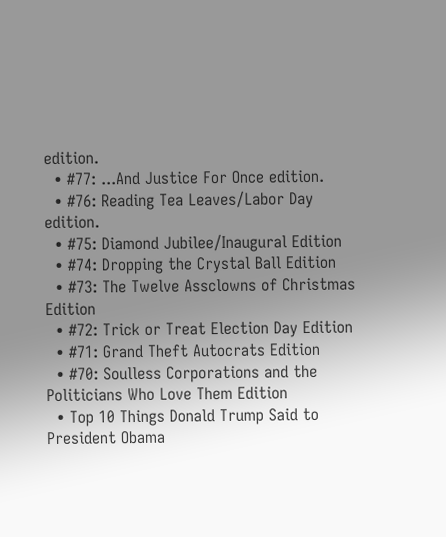edition.
  • #77: ...And Justice For Once edition.
  • #76: Reading Tea Leaves/Labor Day edition.
  • #75: Diamond Jubilee/Inaugural Edition
  • #74: Dropping the Crystal Ball Edition
  • #73: The Twelve Assclowns of Christmas Edition
  • #72: Trick or Treat Election Day Edition
  • #71: Grand Theft Autocrats Edition
  • #70: Soulless Corporations and the Politicians Who Love Them Edition
  • Top 10 Things Donald Trump Said to President Obama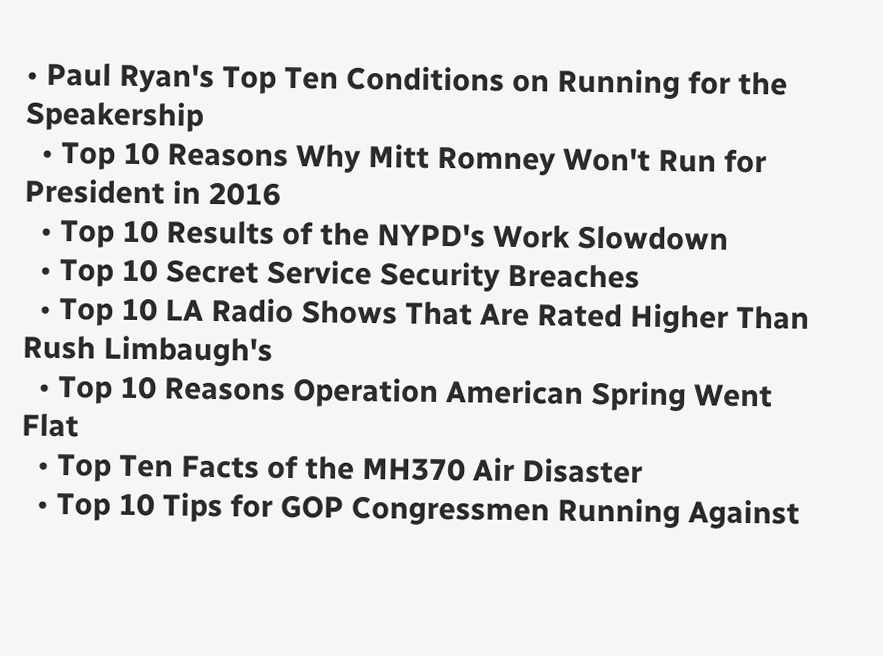• Paul Ryan's Top Ten Conditions on Running for the Speakership
  • Top 10 Reasons Why Mitt Romney Won't Run for President in 2016
  • Top 10 Results of the NYPD's Work Slowdown
  • Top 10 Secret Service Security Breaches
  • Top 10 LA Radio Shows That Are Rated Higher Than Rush Limbaugh's
  • Top 10 Reasons Operation American Spring Went Flat
  • Top Ten Facts of the MH370 Air Disaster
  • Top 10 Tips for GOP Congressmen Running Against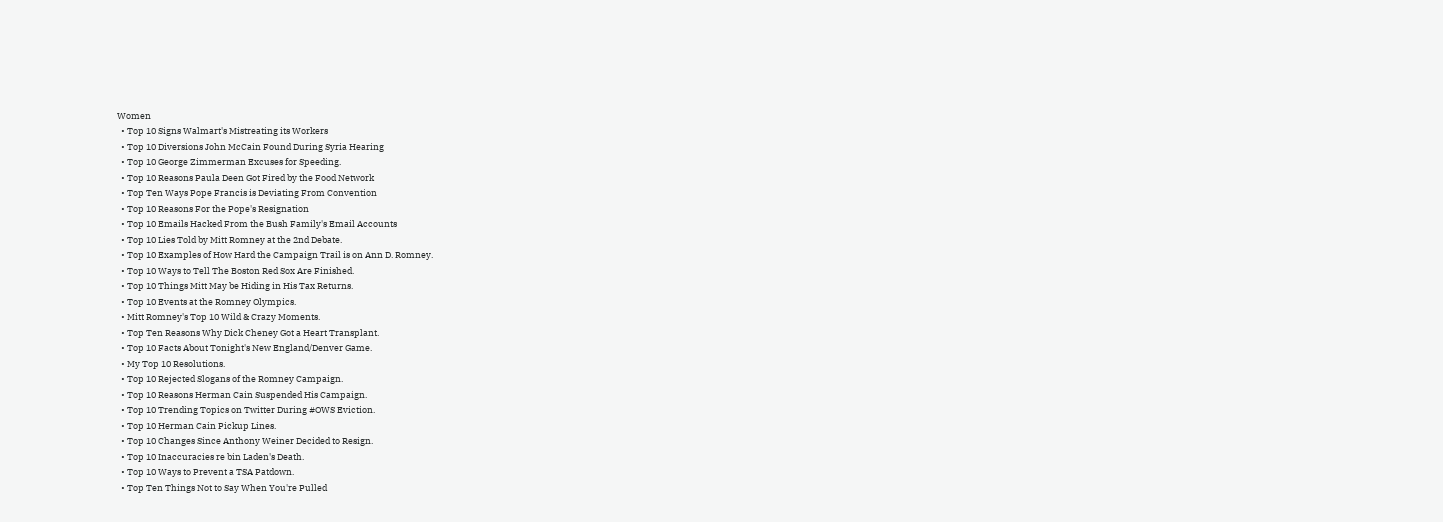Women
  • Top 10 Signs Walmart's Mistreating its Workers
  • Top 10 Diversions John McCain Found During Syria Hearing
  • Top 10 George Zimmerman Excuses for Speeding.
  • Top 10 Reasons Paula Deen Got Fired by the Food Network
  • Top Ten Ways Pope Francis is Deviating From Convention
  • Top 10 Reasons For the Pope's Resignation
  • Top 10 Emails Hacked From the Bush Family's Email Accounts
  • Top 10 Lies Told by Mitt Romney at the 2nd Debate.
  • Top 10 Examples of How Hard the Campaign Trail is on Ann D. Romney.
  • Top 10 Ways to Tell The Boston Red Sox Are Finished.
  • Top 10 Things Mitt May be Hiding in His Tax Returns.
  • Top 10 Events at the Romney Olympics.
  • Mitt Romney's Top 10 Wild & Crazy Moments.
  • Top Ten Reasons Why Dick Cheney Got a Heart Transplant.
  • Top 10 Facts About Tonight's New England/Denver Game.
  • My Top 10 Resolutions.
  • Top 10 Rejected Slogans of the Romney Campaign.
  • Top 10 Reasons Herman Cain Suspended His Campaign.
  • Top 10 Trending Topics on Twitter During #OWS Eviction.
  • Top 10 Herman Cain Pickup Lines.
  • Top 10 Changes Since Anthony Weiner Decided to Resign.
  • Top 10 Inaccuracies re bin Laden's Death.
  • Top 10 Ways to Prevent a TSA Patdown.
  • Top Ten Things Not to Say When You're Pulled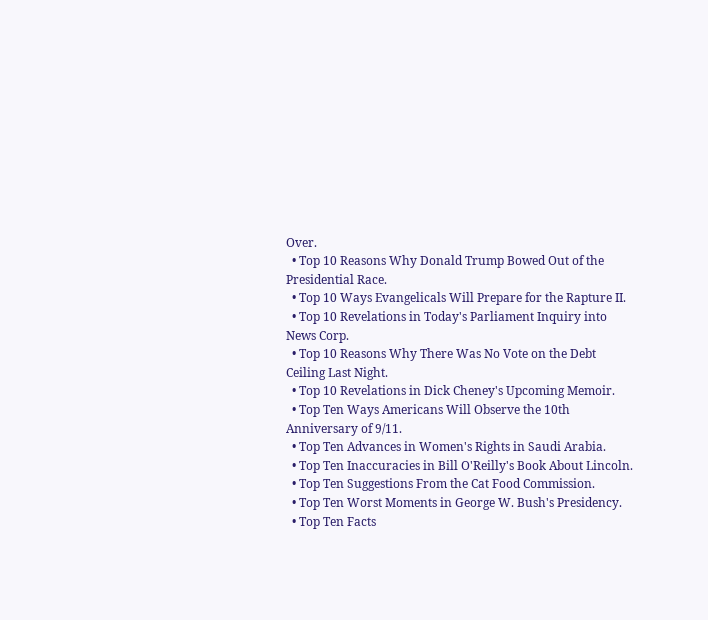Over.
  • Top 10 Reasons Why Donald Trump Bowed Out of the Presidential Race.
  • Top 10 Ways Evangelicals Will Prepare for the Rapture II.
  • Top 10 Revelations in Today's Parliament Inquiry into News Corp.
  • Top 10 Reasons Why There Was No Vote on the Debt Ceiling Last Night.
  • Top 10 Revelations in Dick Cheney's Upcoming Memoir.
  • Top Ten Ways Americans Will Observe the 10th Anniversary of 9/11.
  • Top Ten Advances in Women's Rights in Saudi Arabia.
  • Top Ten Inaccuracies in Bill O'Reilly's Book About Lincoln.
  • Top Ten Suggestions From the Cat Food Commission.
  • Top Ten Worst Moments in George W. Bush's Presidency.
  • Top Ten Facts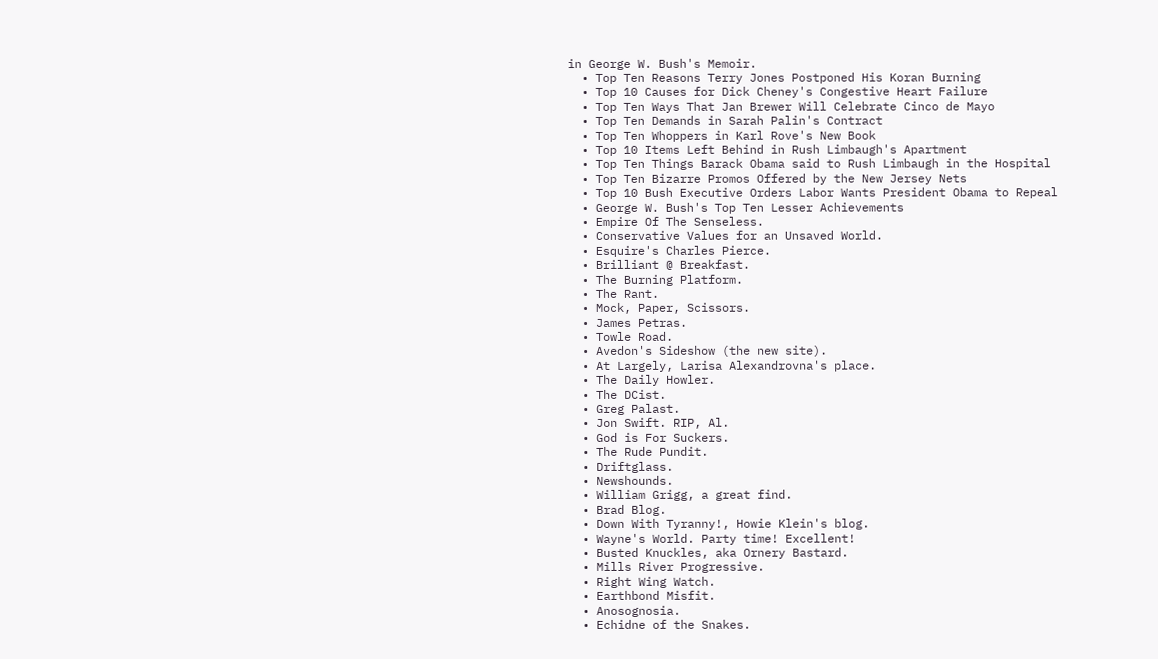in George W. Bush's Memoir.
  • Top Ten Reasons Terry Jones Postponed His Koran Burning
  • Top 10 Causes for Dick Cheney's Congestive Heart Failure
  • Top Ten Ways That Jan Brewer Will Celebrate Cinco de Mayo
  • Top Ten Demands in Sarah Palin's Contract
  • Top Ten Whoppers in Karl Rove's New Book
  • Top 10 Items Left Behind in Rush Limbaugh's Apartment
  • Top Ten Things Barack Obama said to Rush Limbaugh in the Hospital
  • Top Ten Bizarre Promos Offered by the New Jersey Nets
  • Top 10 Bush Executive Orders Labor Wants President Obama to Repeal
  • George W. Bush's Top Ten Lesser Achievements
  • Empire Of The Senseless.
  • Conservative Values for an Unsaved World.
  • Esquire's Charles Pierce.
  • Brilliant @ Breakfast.
  • The Burning Platform.
  • The Rant.
  • Mock, Paper, Scissors.
  • James Petras.
  • Towle Road.
  • Avedon's Sideshow (the new site).
  • At Largely, Larisa Alexandrovna's place.
  • The Daily Howler.
  • The DCist.
  • Greg Palast.
  • Jon Swift. RIP, Al.
  • God is For Suckers.
  • The Rude Pundit.
  • Driftglass.
  • Newshounds.
  • William Grigg, a great find.
  • Brad Blog.
  • Down With Tyranny!, Howie Klein's blog.
  • Wayne's World. Party time! Excellent!
  • Busted Knuckles, aka Ornery Bastard.
  • Mills River Progressive.
  • Right Wing Watch.
  • Earthbond Misfit.
  • Anosognosia.
  • Echidne of the Snakes.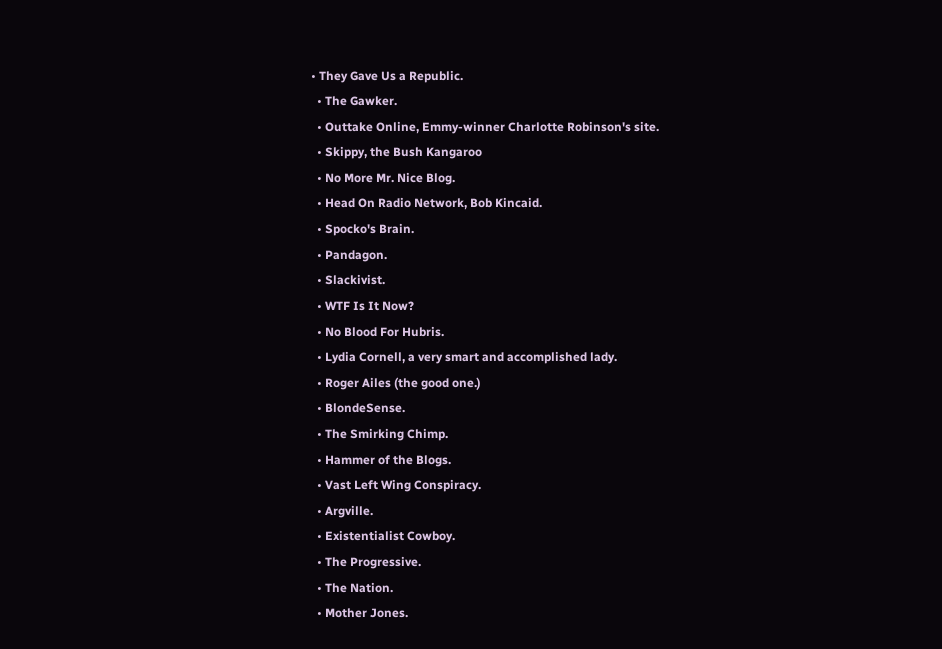• They Gave Us a Republic.
  • The Gawker.
  • Outtake Online, Emmy-winner Charlotte Robinson's site.
  • Skippy, the Bush Kangaroo
  • No More Mr. Nice Blog.
  • Head On Radio Network, Bob Kincaid.
  • Spocko's Brain.
  • Pandagon.
  • Slackivist.
  • WTF Is It Now?
  • No Blood For Hubris.
  • Lydia Cornell, a very smart and accomplished lady.
  • Roger Ailes (the good one.)
  • BlondeSense.
  • The Smirking Chimp.
  • Hammer of the Blogs.
  • Vast Left Wing Conspiracy.
  • Argville.
  • Existentialist Cowboy.
  • The Progressive.
  • The Nation.
  • Mother Jones.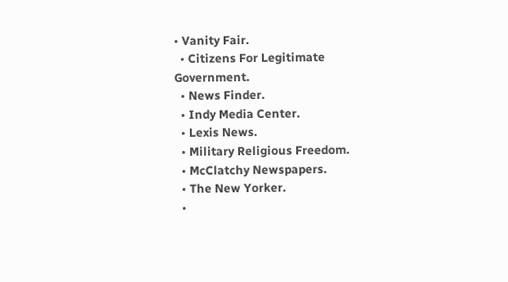• Vanity Fair.
  • Citizens For Legitimate Government.
  • News Finder.
  • Indy Media Center.
  • Lexis News.
  • Military Religious Freedom.
  • McClatchy Newspapers.
  • The New Yorker.
  •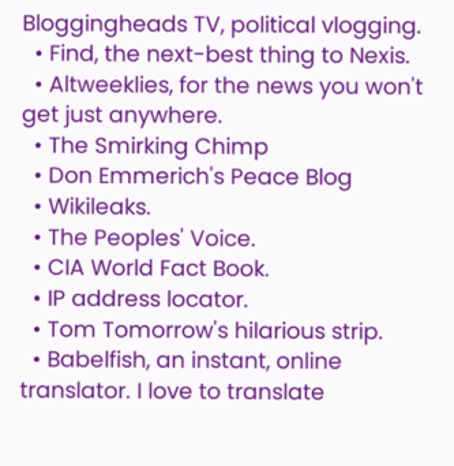Bloggingheads TV, political vlogging.
  • Find, the next-best thing to Nexis.
  • Altweeklies, for the news you won't get just anywhere.
  • The Smirking Chimp
  • Don Emmerich's Peace Blog
  • Wikileaks.
  • The Peoples' Voice.
  • CIA World Fact Book.
  • IP address locator.
  • Tom Tomorrow's hilarious strip.
  • Babelfish, an instant, online translator. I love to translate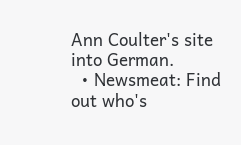Ann Coulter's site into German.
  • Newsmeat: Find out who's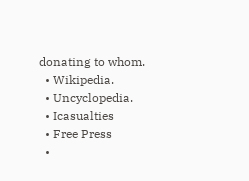donating to whom.
  • Wikipedia.
  • Uncyclopedia.
  • Icasualties
  • Free Press
  •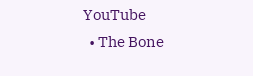YouTube
  • The Bone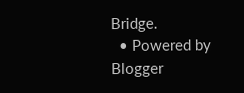Bridge.
  • Powered by Blogger